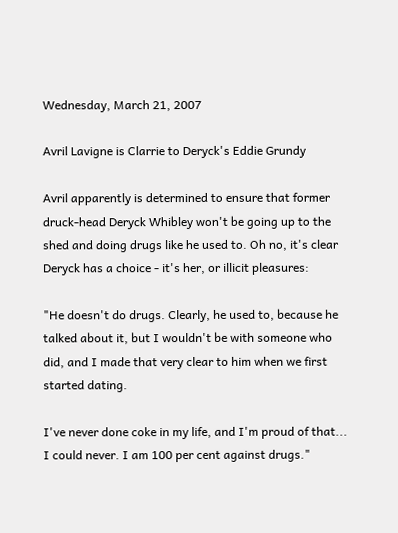Wednesday, March 21, 2007

Avril Lavigne is Clarrie to Deryck's Eddie Grundy

Avril apparently is determined to ensure that former druck-head Deryck Whibley won't be going up to the shed and doing drugs like he used to. Oh no, it's clear Deryck has a choice - it's her, or illicit pleasures:

"He doesn't do drugs. Clearly, he used to, because he talked about it, but I wouldn't be with someone who did, and I made that very clear to him when we first started dating.

I've never done coke in my life, and I'm proud of that... I could never. I am 100 per cent against drugs."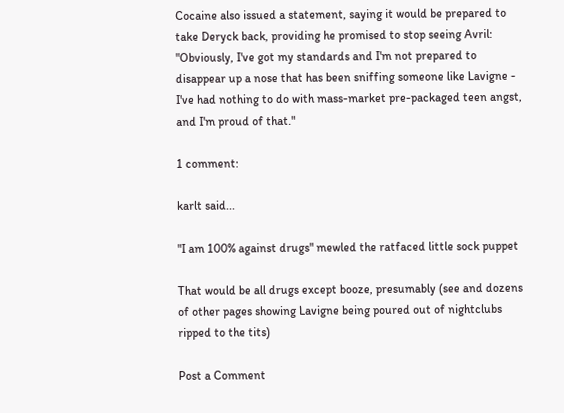Cocaine also issued a statement, saying it would be prepared to take Deryck back, providing he promised to stop seeing Avril: "Obviously, I've got my standards and I'm not prepared to disappear up a nose that has been sniffing someone like Lavigne - I've had nothing to do with mass-market pre-packaged teen angst, and I'm proud of that."

1 comment:

karlt said...

"I am 100% against drugs" mewled the ratfaced little sock puppet

That would be all drugs except booze, presumably (see and dozens of other pages showing Lavigne being poured out of nightclubs ripped to the tits)

Post a Comment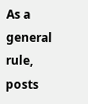As a general rule, posts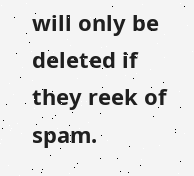will only be deleted if they reek of spam.